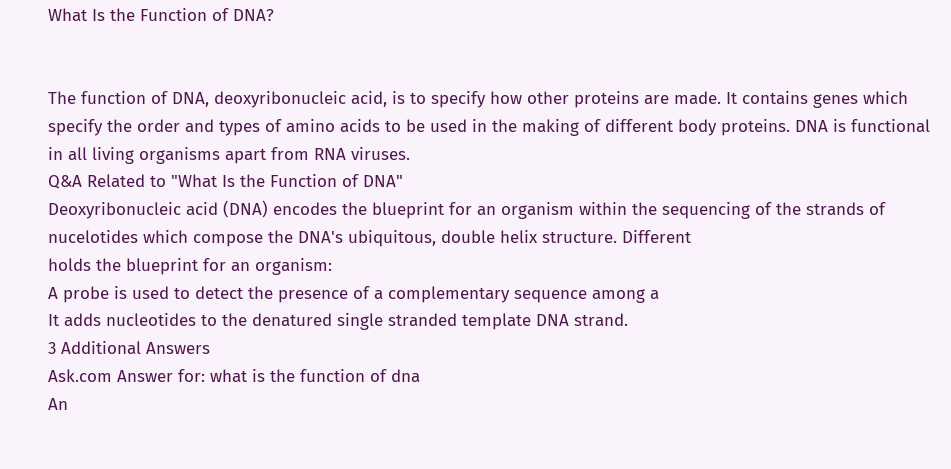What Is the Function of DNA?


The function of DNA, deoxyribonucleic acid, is to specify how other proteins are made. It contains genes which specify the order and types of amino acids to be used in the making of different body proteins. DNA is functional in all living organisms apart from RNA viruses.
Q&A Related to "What Is the Function of DNA"
Deoxyribonucleic acid (DNA) encodes the blueprint for an organism within the sequencing of the strands of nucelotides which compose the DNA's ubiquitous, double helix structure. Different
holds the blueprint for an organism:
A probe is used to detect the presence of a complementary sequence among a
It adds nucleotides to the denatured single stranded template DNA strand.
3 Additional Answers
Ask.com Answer for: what is the function of dna
An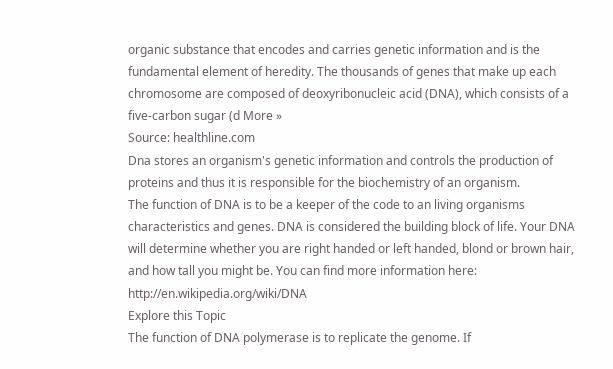organic substance that encodes and carries genetic information and is the fundamental element of heredity. The thousands of genes that make up each chromosome are composed of deoxyribonucleic acid (DNA), which consists of a five-carbon sugar (d More »
Source: healthline.com
Dna stores an organism's genetic information and controls the production of proteins and thus it is responsible for the biochemistry of an organism.
The function of DNA is to be a keeper of the code to an living organisms characteristics and genes. DNA is considered the building block of life. Your DNA will determine whether you are right handed or left handed, blond or brown hair, and how tall you might be. You can find more information here: http://en.wikipedia.org/wiki/DNA
Explore this Topic
The function of DNA polymerase is to replicate the genome. If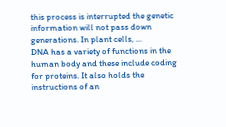this process is interrupted the genetic information will not pass down generations. In plant cells, ...
DNA has a variety of functions in the human body and these include coding for proteins. It also holds the instructions of an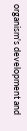organism's development and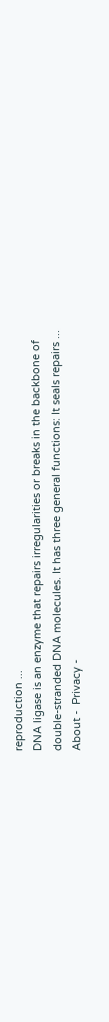reproduction ...
DNA ligase is an enzyme that repairs irregularities or breaks in the backbone of double-stranded DNA molecules. It has three general functions: It seals repairs ...
About -  Privacy -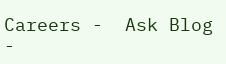Careers -  Ask Blog -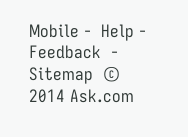Mobile -  Help -  Feedback  -  Sitemap  © 2014 Ask.com